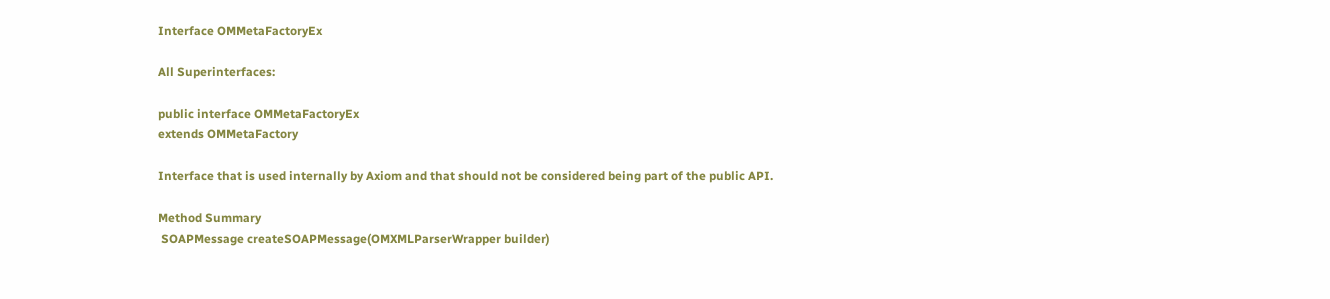Interface OMMetaFactoryEx

All Superinterfaces:

public interface OMMetaFactoryEx
extends OMMetaFactory

Interface that is used internally by Axiom and that should not be considered being part of the public API.

Method Summary
 SOAPMessage createSOAPMessage(OMXMLParserWrapper builder)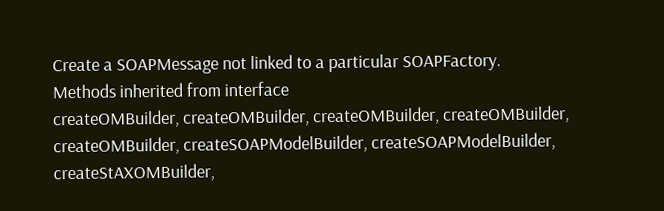Create a SOAPMessage not linked to a particular SOAPFactory.
Methods inherited from interface
createOMBuilder, createOMBuilder, createOMBuilder, createOMBuilder, createOMBuilder, createSOAPModelBuilder, createSOAPModelBuilder, createStAXOMBuilder,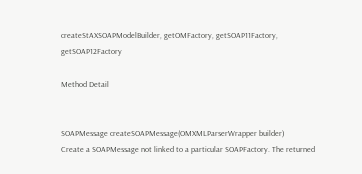createStAXSOAPModelBuilder, getOMFactory, getSOAP11Factory, getSOAP12Factory

Method Detail


SOAPMessage createSOAPMessage(OMXMLParserWrapper builder)
Create a SOAPMessage not linked to a particular SOAPFactory. The returned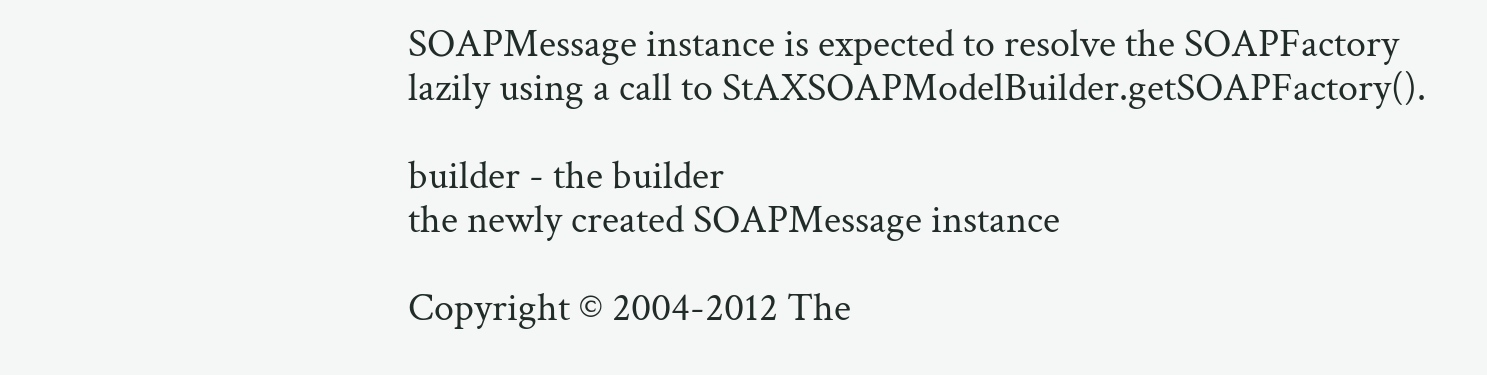SOAPMessage instance is expected to resolve the SOAPFactory lazily using a call to StAXSOAPModelBuilder.getSOAPFactory().

builder - the builder
the newly created SOAPMessage instance

Copyright © 2004-2012 The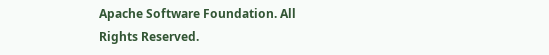Apache Software Foundation. All Rights Reserved.